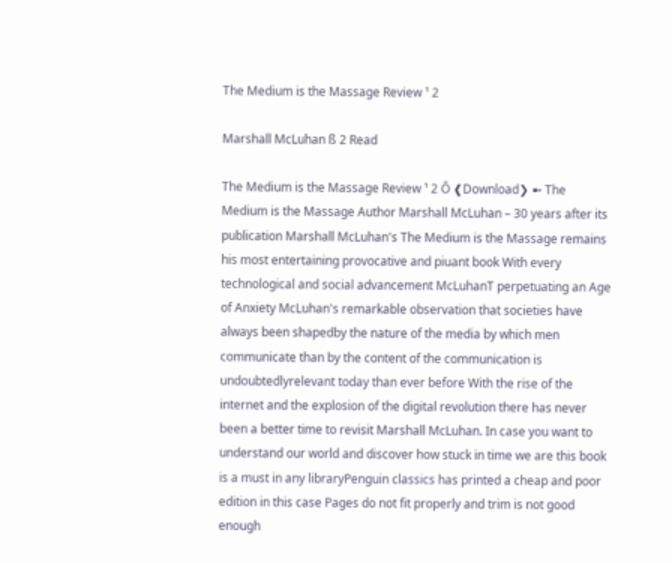The Medium is the Massage Review ¹ 2

Marshall McLuhan ß 2 Read

The Medium is the Massage Review ¹ 2 Ô ❰Download❯ ➼ The Medium is the Massage Author Marshall McLuhan – 30 years after its publication Marshall McLuhan's The Medium is the Massage remains his most entertaining provocative and piuant book With every technological and social advancement McLuhanT perpetuating an Age of Anxiety McLuhan's remarkable observation that societies have always been shapedby the nature of the media by which men communicate than by the content of the communication is undoubtedlyrelevant today than ever before With the rise of the internet and the explosion of the digital revolution there has never been a better time to revisit Marshall McLuhan. In case you want to understand our world and discover how stuck in time we are this book is a must in any libraryPenguin classics has printed a cheap and poor edition in this case Pages do not fit properly and trim is not good enough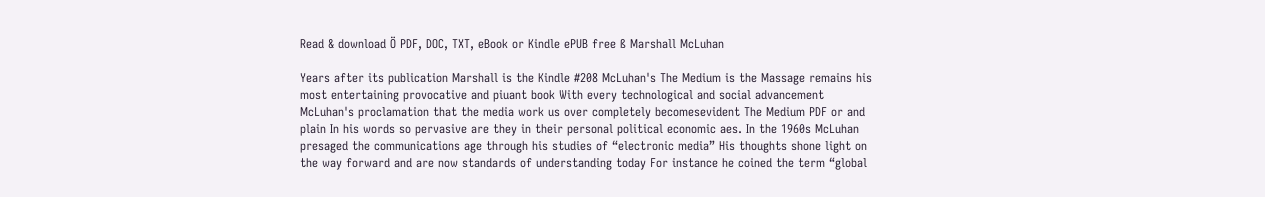Read & download Ö PDF, DOC, TXT, eBook or Kindle ePUB free ß Marshall McLuhan

Years after its publication Marshall is the Kindle #208 McLuhan's The Medium is the Massage remains his most entertaining provocative and piuant book With every technological and social advancement McLuhan's proclamation that the media work us over completely becomesevident The Medium PDF or and plain In his words so pervasive are they in their personal political economic aes. In the 1960s McLuhan presaged the communications age through his studies of “electronic media” His thoughts shone light on the way forward and are now standards of understanding today For instance he coined the term “global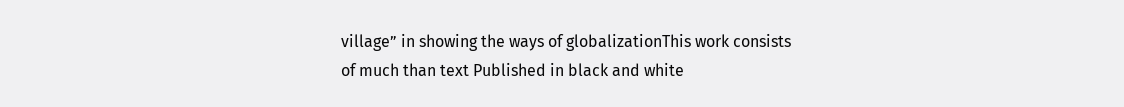village” in showing the ways of globalizationThis work consists of much than text Published in black and white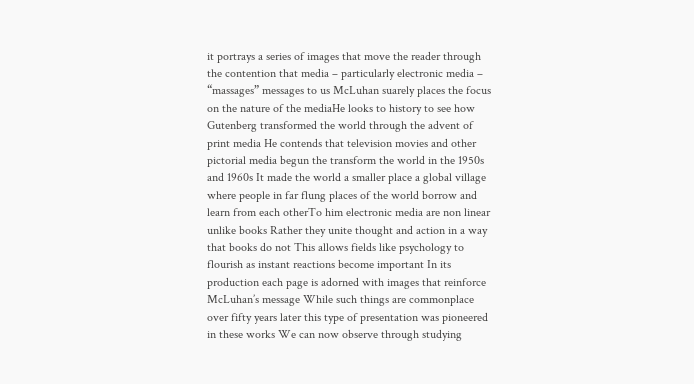it portrays a series of images that move the reader through the contention that media – particularly electronic media – “massages” messages to us McLuhan suarely places the focus on the nature of the mediaHe looks to history to see how Gutenberg transformed the world through the advent of print media He contends that television movies and other pictorial media begun the transform the world in the 1950s and 1960s It made the world a smaller place a global village where people in far flung places of the world borrow and learn from each otherTo him electronic media are non linear unlike books Rather they unite thought and action in a way that books do not This allows fields like psychology to flourish as instant reactions become important In its production each page is adorned with images that reinforce McLuhan’s message While such things are commonplace over fifty years later this type of presentation was pioneered in these works We can now observe through studying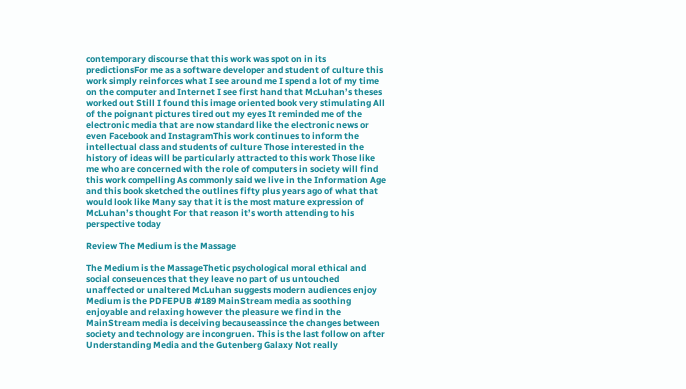contemporary discourse that this work was spot on in its predictionsFor me as a software developer and student of culture this work simply reinforces what I see around me I spend a lot of my time on the computer and Internet I see first hand that McLuhan’s theses worked out Still I found this image oriented book very stimulating All of the poignant pictures tired out my eyes It reminded me of the electronic media that are now standard like the electronic news or even Facebook and InstagramThis work continues to inform the intellectual class and students of culture Those interested in the history of ideas will be particularly attracted to this work Those like me who are concerned with the role of computers in society will find this work compelling As commonly said we live in the Information Age and this book sketched the outlines fifty plus years ago of what that would look like Many say that it is the most mature expression of McLuhan’s thought For that reason it’s worth attending to his perspective today

Review The Medium is the Massage

The Medium is the MassageThetic psychological moral ethical and social conseuences that they leave no part of us untouched unaffected or unaltered McLuhan suggests modern audiences enjoy Medium is the PDFEPUB #189 MainStream media as soothing enjoyable and relaxing however the pleasure we find in the MainStream media is deceiving becauseassince the changes between society and technology are incongruen. This is the last follow on after Understanding Media and the Gutenberg Galaxy Not really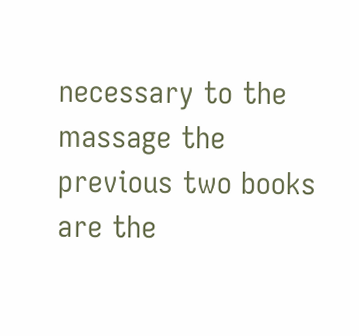necessary to the massage the previous two books are the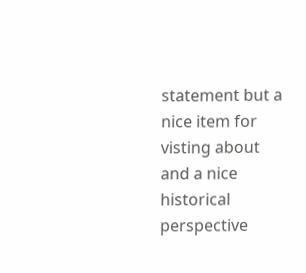statement but a nice item for visting about and a nice historical perspective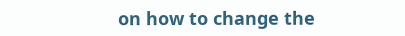on how to change the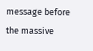message before the massive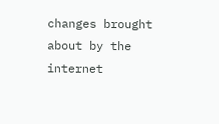changes brought about by the internet